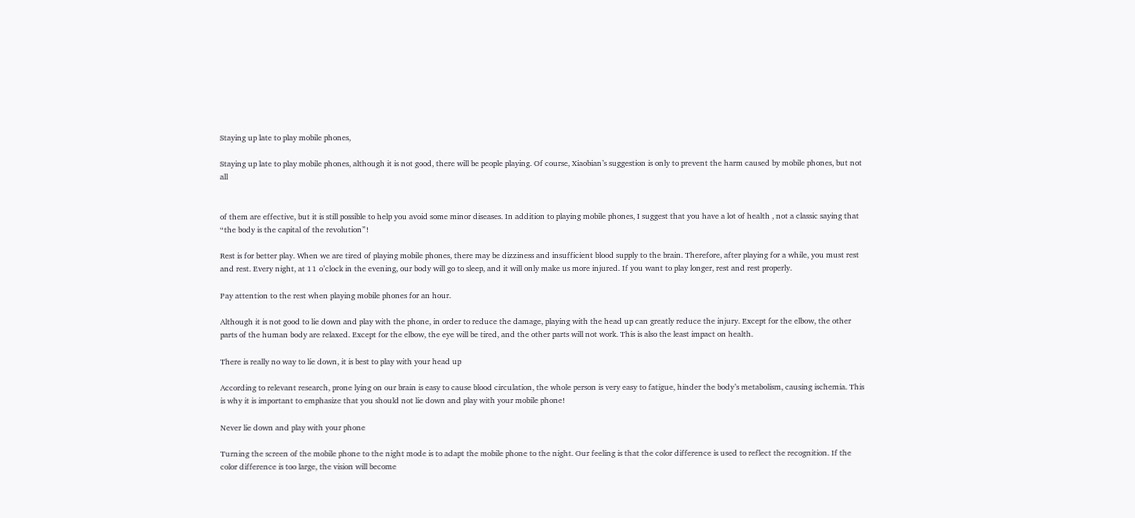Staying up late to play mobile phones,

Staying up late to play mobile phones, although it is not good, there will be people playing. Of course, Xiaobian’s suggestion is only to prevent the harm caused by mobile phones, but not all


of them are effective, but it is still possible to help you avoid some minor diseases. In addition to playing mobile phones, I suggest that you have a lot of health , not a classic saying that “the body is the capital of the revolution”!

Rest is for better play. When we are tired of playing mobile phones, there may be dizziness and insufficient blood supply to the brain. Therefore, after playing for a while, you must rest and rest. Every night, at 11 o’clock in the evening, our body will go to sleep, and it will only make us more injured. If you want to play longer, rest and rest properly.

Pay attention to the rest when playing mobile phones for an hour.

Although it is not good to lie down and play with the phone, in order to reduce the damage, playing with the head up can greatly reduce the injury. Except for the elbow, the other parts of the human body are relaxed. Except for the elbow, the eye will be tired, and the other parts will not work. This is also the least impact on health.

There is really no way to lie down, it is best to play with your head up

According to relevant research, prone lying on our brain is easy to cause blood circulation, the whole person is very easy to fatigue, hinder the body’s metabolism, causing ischemia. This is why it is important to emphasize that you should not lie down and play with your mobile phone!

Never lie down and play with your phone

Turning the screen of the mobile phone to the night mode is to adapt the mobile phone to the night. Our feeling is that the color difference is used to reflect the recognition. If the color difference is too large, the vision will become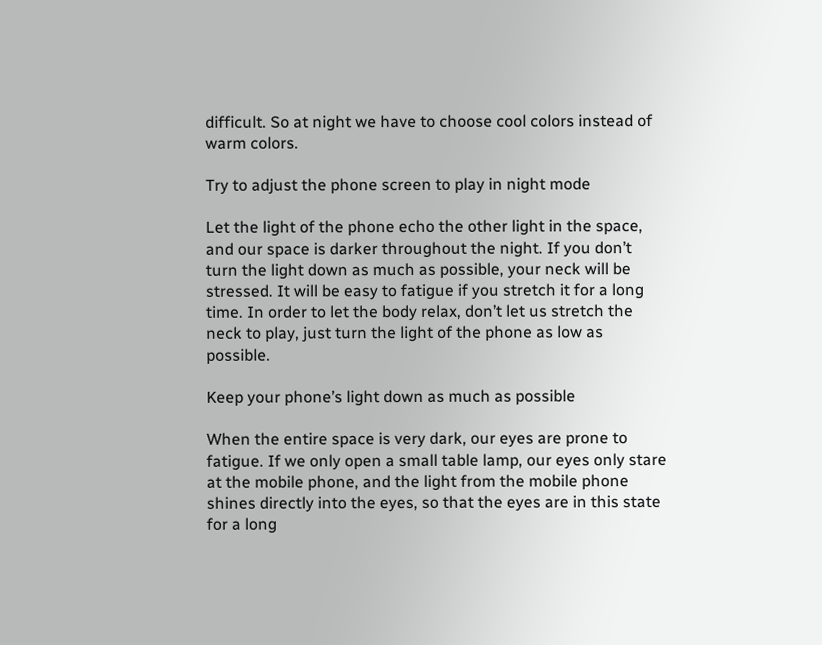difficult. So at night we have to choose cool colors instead of warm colors.

Try to adjust the phone screen to play in night mode

Let the light of the phone echo the other light in the space, and our space is darker throughout the night. If you don’t turn the light down as much as possible, your neck will be stressed. It will be easy to fatigue if you stretch it for a long time. In order to let the body relax, don’t let us stretch the neck to play, just turn the light of the phone as low as possible.

Keep your phone’s light down as much as possible

When the entire space is very dark, our eyes are prone to fatigue. If we only open a small table lamp, our eyes only stare at the mobile phone, and the light from the mobile phone shines directly into the eyes, so that the eyes are in this state for a long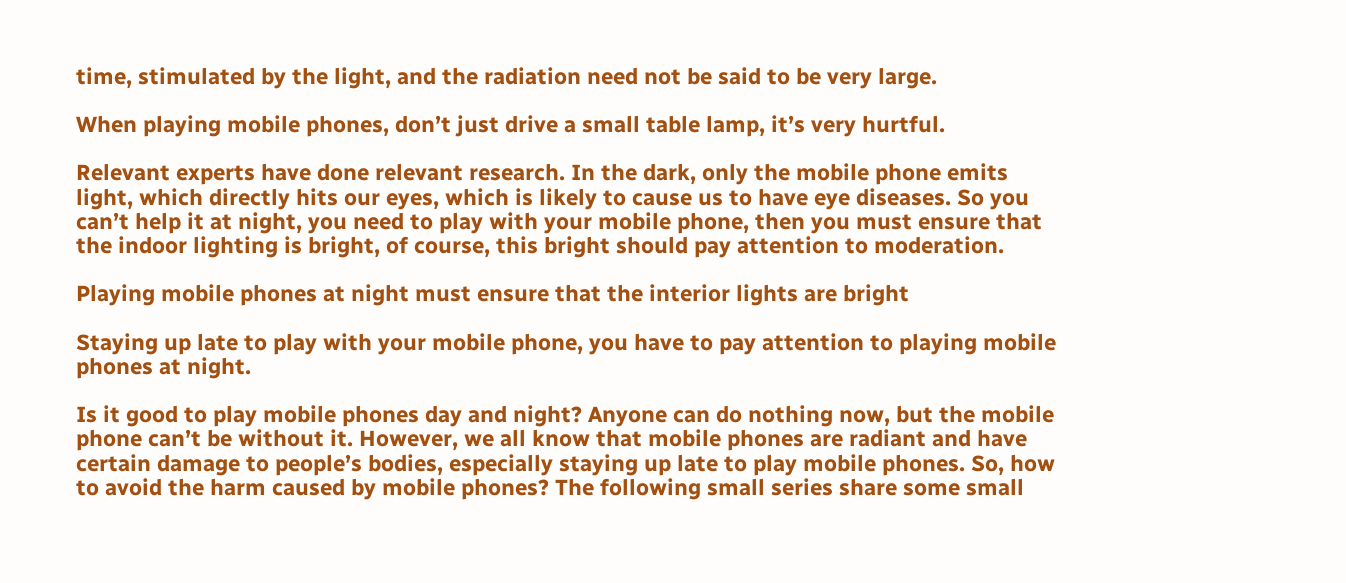time, stimulated by the light, and the radiation need not be said to be very large.

When playing mobile phones, don’t just drive a small table lamp, it’s very hurtful.

Relevant experts have done relevant research. In the dark, only the mobile phone emits light, which directly hits our eyes, which is likely to cause us to have eye diseases. So you can’t help it at night, you need to play with your mobile phone, then you must ensure that the indoor lighting is bright, of course, this bright should pay attention to moderation.

Playing mobile phones at night must ensure that the interior lights are bright

Staying up late to play with your mobile phone, you have to pay attention to playing mobile phones at night.

Is it good to play mobile phones day and night? Anyone can do nothing now, but the mobile phone can’t be without it. However, we all know that mobile phones are radiant and have certain damage to people’s bodies, especially staying up late to play mobile phones. So, how to avoid the harm caused by mobile phones? The following small series share some small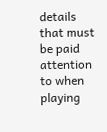details that must be paid attention to when playing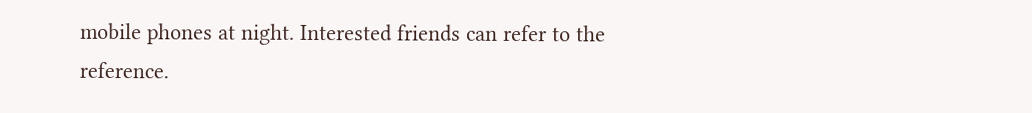mobile phones at night. Interested friends can refer to the reference.